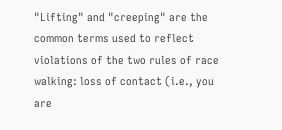"Lifting" and "creeping" are the common terms used to reflect violations of the two rules of race walking: loss of contact (i.e., you are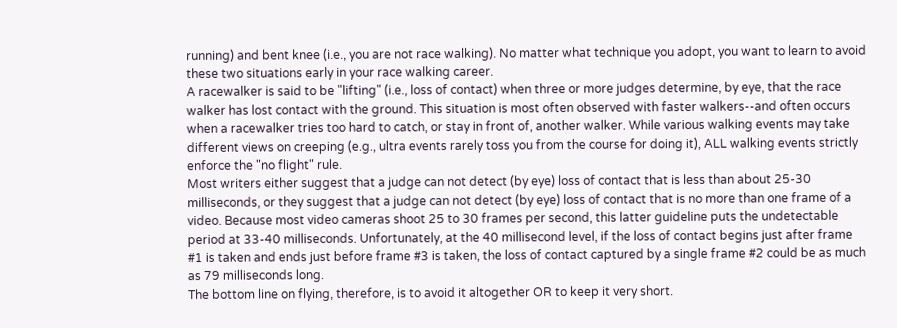running) and bent knee (i.e., you are not race walking). No matter what technique you adopt, you want to learn to avoid these two situations early in your race walking career.
A racewalker is said to be "lifting" (i.e., loss of contact) when three or more judges determine, by eye, that the race walker has lost contact with the ground. This situation is most often observed with faster walkers--and often occurs when a racewalker tries too hard to catch, or stay in front of, another walker. While various walking events may take different views on creeping (e.g., ultra events rarely toss you from the course for doing it), ALL walking events strictly enforce the "no flight" rule.
Most writers either suggest that a judge can not detect (by eye) loss of contact that is less than about 25-30 milliseconds, or they suggest that a judge can not detect (by eye) loss of contact that is no more than one frame of a video. Because most video cameras shoot 25 to 30 frames per second, this latter guideline puts the undetectable period at 33-40 milliseconds. Unfortunately, at the 40 millisecond level, if the loss of contact begins just after frame #1 is taken and ends just before frame #3 is taken, the loss of contact captured by a single frame #2 could be as much as 79 milliseconds long.
The bottom line on flying, therefore, is to avoid it altogether OR to keep it very short.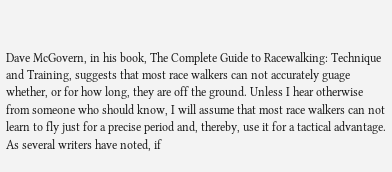Dave McGovern, in his book, The Complete Guide to Racewalking: Technique and Training, suggests that most race walkers can not accurately guage whether, or for how long, they are off the ground. Unless I hear otherwise from someone who should know, I will assume that most race walkers can not learn to fly just for a precise period and, thereby, use it for a tactical advantage. As several writers have noted, if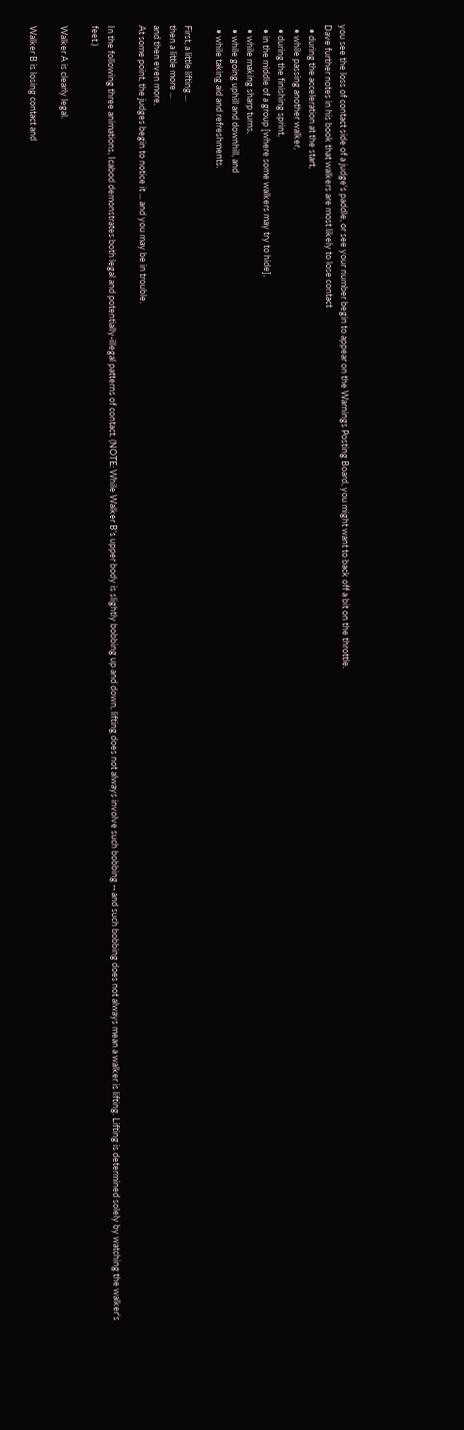you see the loss of contact side of a judge's paddle, or see your number begin to appear on the Warnings Posting Board, you might want to back off a bit on the throttle.
Dave further notes in his book that walkers are most likely to lose contact
  • during the acceleration at the start,
  • while passing another walker,
  • during the finishing sprint,
  • in the middle of a group [where some walkers may try to hide],
  • while making sharp turns,
  • while going uphill and downhill, and
  • while taking aid and refreshments.

First, a little lifting ...
then a little more ...
and then even more.
At some point, the judges begin to notice it ... and you may be in trouble.

In the following three animations, Icabod demonstrates both legal and potentially-illegal patterns of contact. (NOTE: While Walker B's upper body is slightly bobbing up and down, lifting does not always involve such bobbing -- and such bobbing does not always mean a walker is lifting. Lifting is determined solely by watching the walker's feet.)

Walker A is clearly legal.

Walker B is losing contact and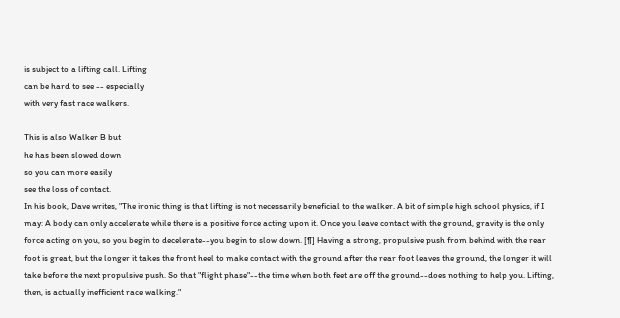is subject to a lifting call. Lifting
can be hard to see -- especially
with very fast race walkers.

This is also Walker B but
he has been slowed down
so you can more easily
see the loss of contact.
In his book, Dave writes, "The ironic thing is that lifting is not necessarily beneficial to the walker. A bit of simple high school physics, if I may: A body can only accelerate while there is a positive force acting upon it. Once you leave contact with the ground, gravity is the only force acting on you, so you begin to decelerate--you begin to slow down. [¶] Having a strong, propulsive push from behind with the rear foot is great, but the longer it takes the front heel to make contact with the ground after the rear foot leaves the ground, the longer it will take before the next propulsive push. So that "flight phase"--the time when both feet are off the ground--does nothing to help you. Lifting, then, is actually inefficient race walking."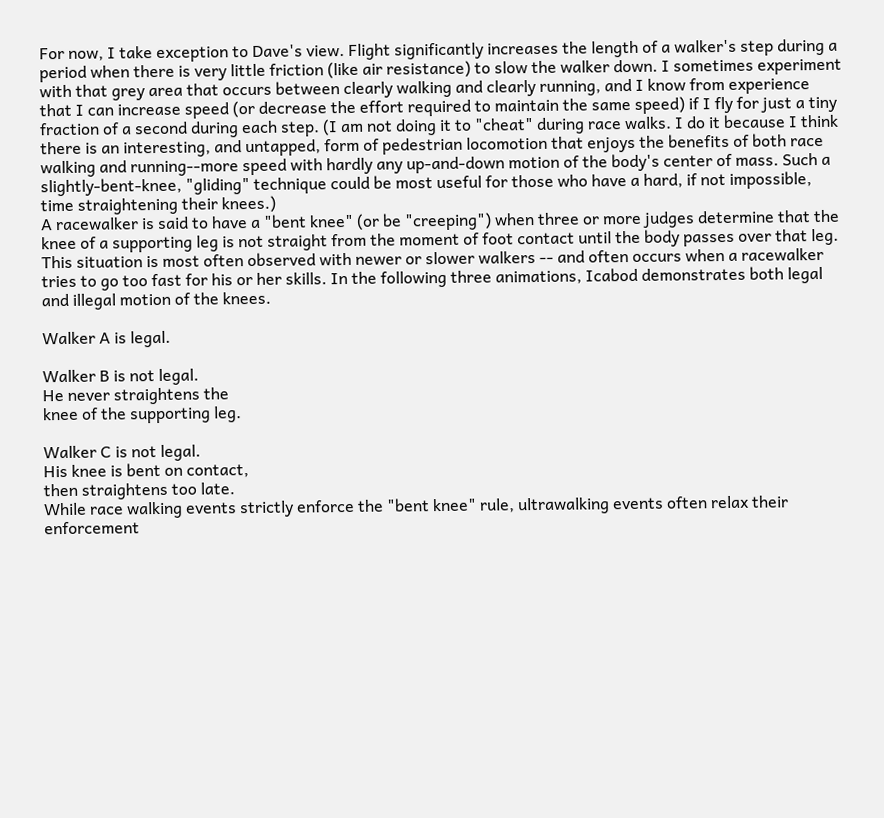For now, I take exception to Dave's view. Flight significantly increases the length of a walker's step during a period when there is very little friction (like air resistance) to slow the walker down. I sometimes experiment with that grey area that occurs between clearly walking and clearly running, and I know from experience that I can increase speed (or decrease the effort required to maintain the same speed) if I fly for just a tiny fraction of a second during each step. (I am not doing it to "cheat" during race walks. I do it because I think there is an interesting, and untapped, form of pedestrian locomotion that enjoys the benefits of both race walking and running--more speed with hardly any up-and-down motion of the body's center of mass. Such a slightly-bent-knee, "gliding" technique could be most useful for those who have a hard, if not impossible, time straightening their knees.)
A racewalker is said to have a "bent knee" (or be "creeping") when three or more judges determine that the knee of a supporting leg is not straight from the moment of foot contact until the body passes over that leg. This situation is most often observed with newer or slower walkers -- and often occurs when a racewalker tries to go too fast for his or her skills. In the following three animations, Icabod demonstrates both legal and illegal motion of the knees.

Walker A is legal.

Walker B is not legal.
He never straightens the
knee of the supporting leg.

Walker C is not legal.
His knee is bent on contact,
then straightens too late.
While race walking events strictly enforce the "bent knee" rule, ultrawalking events often relax their enforcement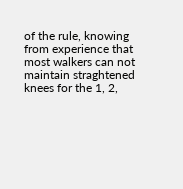of the rule, knowing from experience that most walkers can not maintain straghtened knees for the 1, 2,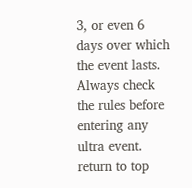3, or even 6 days over which the event lasts. Always check the rules before entering any ultra event.
return to top